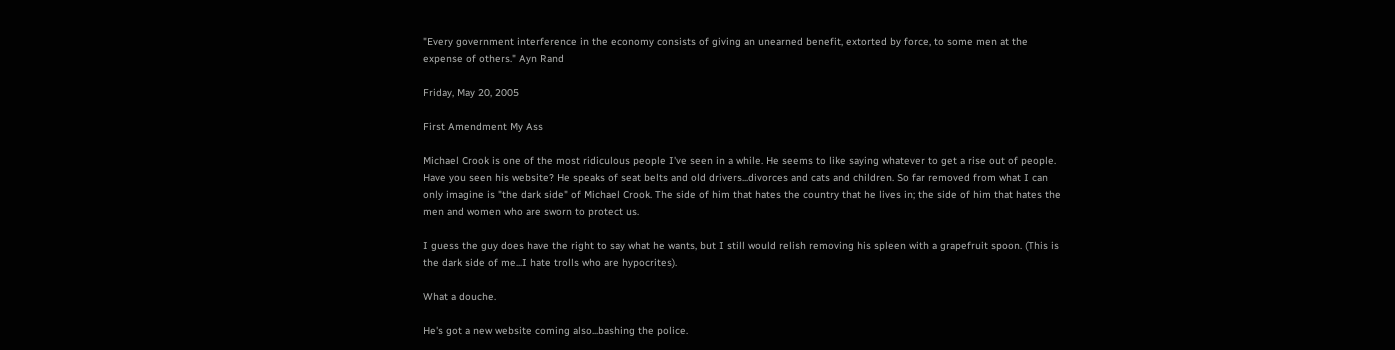"Every government interference in the economy consists of giving an unearned benefit, extorted by force, to some men at the expense of others." Ayn Rand

Friday, May 20, 2005

First Amendment My Ass

Michael Crook is one of the most ridiculous people I've seen in a while. He seems to like saying whatever to get a rise out of people. Have you seen his website? He speaks of seat belts and old drivers...divorces and cats and children. So far removed from what I can only imagine is "the dark side" of Michael Crook. The side of him that hates the country that he lives in; the side of him that hates the men and women who are sworn to protect us.

I guess the guy does have the right to say what he wants, but I still would relish removing his spleen with a grapefruit spoon. (This is the dark side of me...I hate trolls who are hypocrites).

What a douche.

He's got a new website coming also...bashing the police.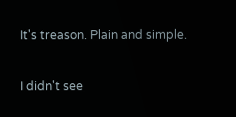It's treason. Plain and simple.

I didn't see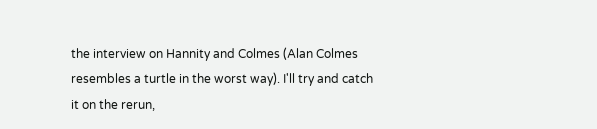the interview on Hannity and Colmes (Alan Colmes resembles a turtle in the worst way). I'll try and catch it on the rerun,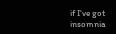if I've got insomnia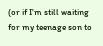(or if I'm still waiting for my teenage son to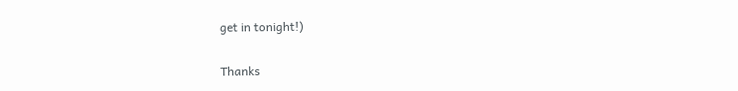get in tonight!)

Thanks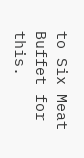to Six Meat Buffet for this.